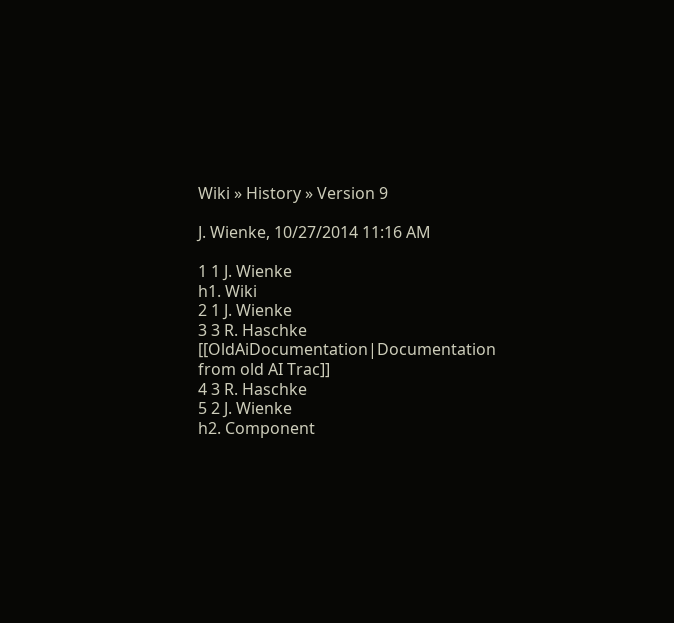Wiki » History » Version 9

J. Wienke, 10/27/2014 11:16 AM

1 1 J. Wienke
h1. Wiki
2 1 J. Wienke
3 3 R. Haschke
[[OldAiDocumentation|Documentation from old AI Trac]]
4 3 R. Haschke
5 2 J. Wienke
h2. Component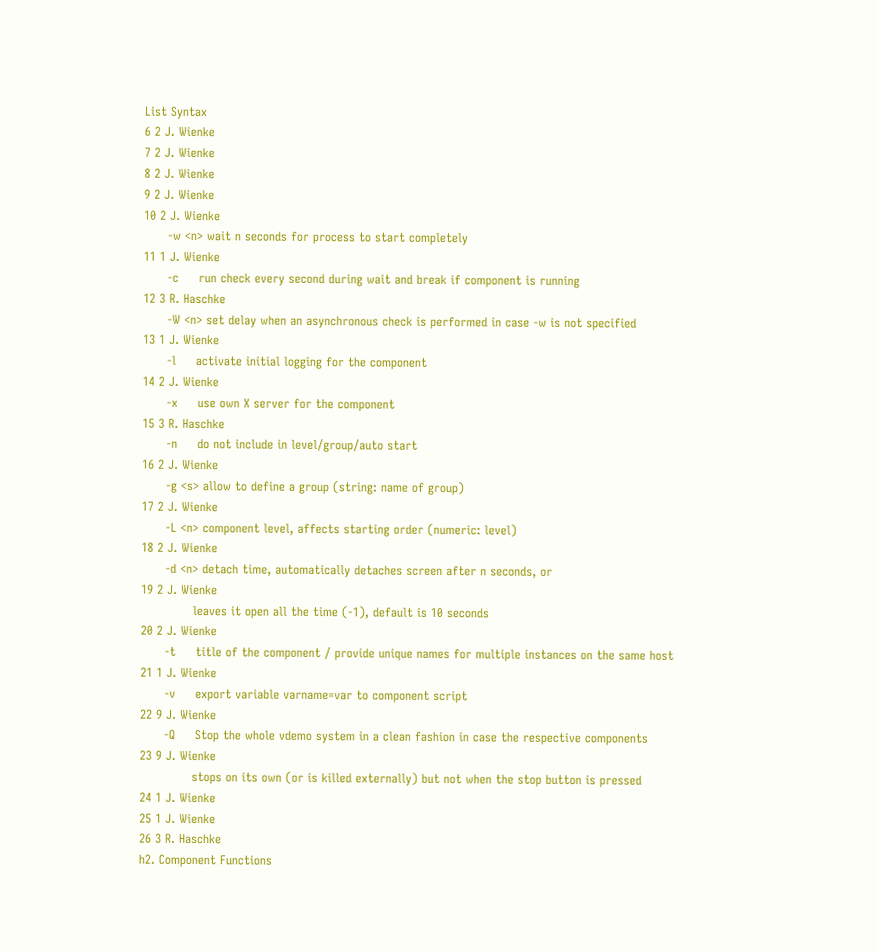List Syntax
6 2 J. Wienke
7 2 J. Wienke
8 2 J. Wienke
9 2 J. Wienke
10 2 J. Wienke
      -w <n> wait n seconds for process to start completely
11 1 J. Wienke
      -c     run check every second during wait and break if component is running
12 3 R. Haschke
      -W <n> set delay when an asynchronous check is performed in case -w is not specified
13 1 J. Wienke
      -l     activate initial logging for the component
14 2 J. Wienke
      -x     use own X server for the component
15 3 R. Haschke
      -n     do not include in level/group/auto start
16 2 J. Wienke
      -g <s> allow to define a group (string: name of group)
17 2 J. Wienke
      -L <n> component level, affects starting order (numeric: level)
18 2 J. Wienke
      -d <n> detach time, automatically detaches screen after n seconds, or
19 2 J. Wienke
             leaves it open all the time (-1), default is 10 seconds
20 2 J. Wienke
      -t     title of the component / provide unique names for multiple instances on the same host
21 1 J. Wienke
      -v     export variable varname=var to component script
22 9 J. Wienke
      -Q     Stop the whole vdemo system in a clean fashion in case the respective components
23 9 J. Wienke
             stops on its own (or is killed externally) but not when the stop button is pressed
24 1 J. Wienke
25 1 J. Wienke
26 3 R. Haschke
h2. Component Functions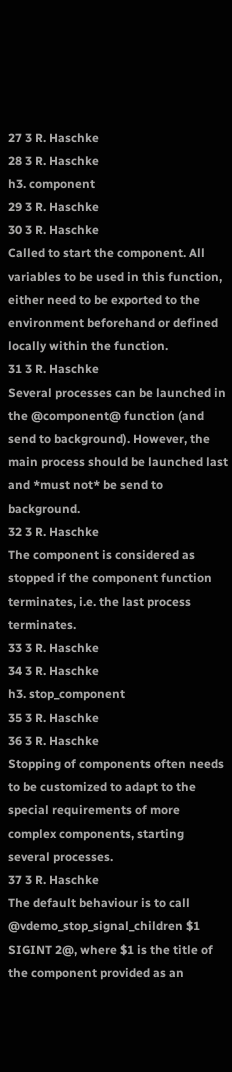27 3 R. Haschke
28 3 R. Haschke
h3. component
29 3 R. Haschke
30 3 R. Haschke
Called to start the component. All variables to be used in this function, either need to be exported to the environment beforehand or defined locally within the function.
31 3 R. Haschke
Several processes can be launched in the @component@ function (and send to background). However, the main process should be launched last and *must not* be send to background.
32 3 R. Haschke
The component is considered as stopped if the component function terminates, i.e. the last process terminates.
33 3 R. Haschke
34 3 R. Haschke
h3. stop_component
35 3 R. Haschke
36 3 R. Haschke
Stopping of components often needs to be customized to adapt to the special requirements of more complex components, starting several processes.
37 3 R. Haschke
The default behaviour is to call @vdemo_stop_signal_children $1 SIGINT 2@, where $1 is the title of the component provided as an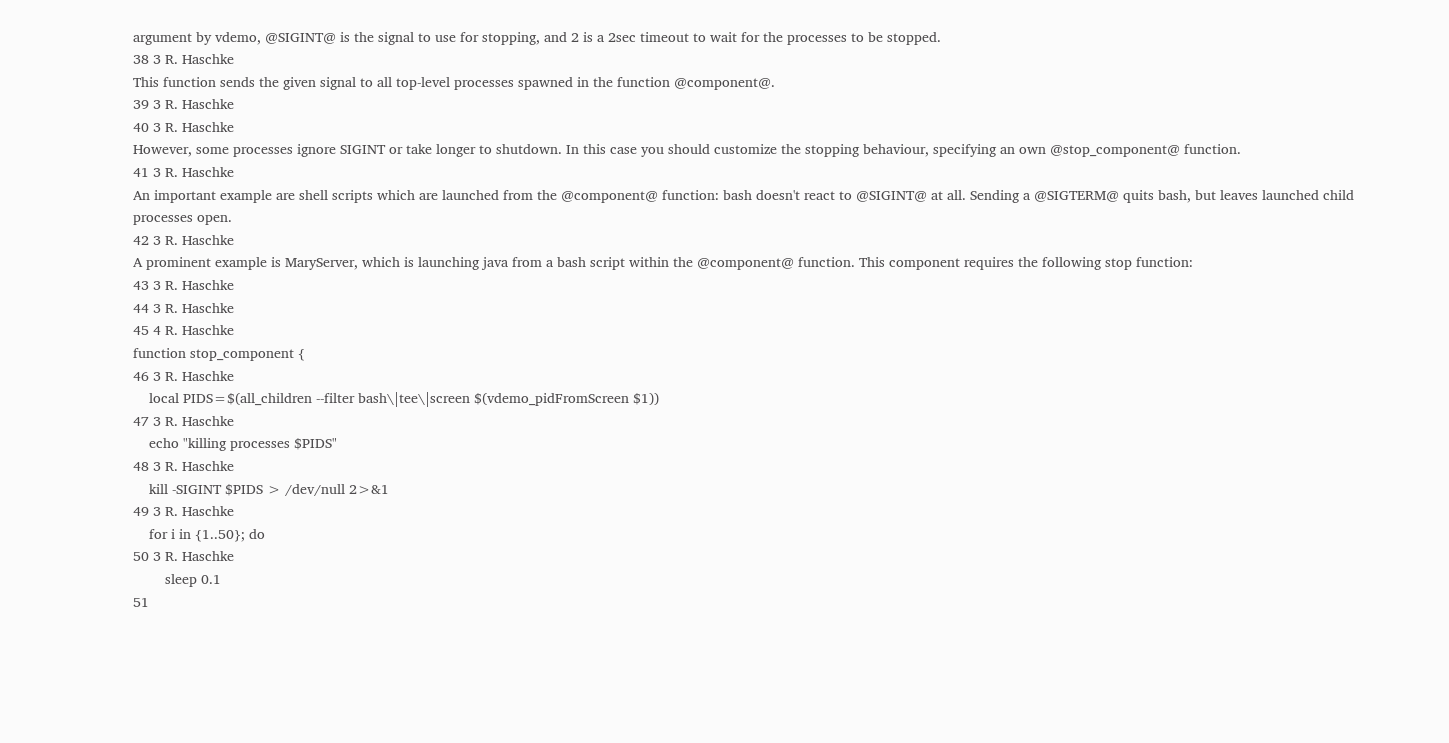argument by vdemo, @SIGINT@ is the signal to use for stopping, and 2 is a 2sec timeout to wait for the processes to be stopped.
38 3 R. Haschke
This function sends the given signal to all top-level processes spawned in the function @component@.
39 3 R. Haschke
40 3 R. Haschke
However, some processes ignore SIGINT or take longer to shutdown. In this case you should customize the stopping behaviour, specifying an own @stop_component@ function.
41 3 R. Haschke
An important example are shell scripts which are launched from the @component@ function: bash doesn't react to @SIGINT@ at all. Sending a @SIGTERM@ quits bash, but leaves launched child processes open.
42 3 R. Haschke
A prominent example is MaryServer, which is launching java from a bash script within the @component@ function. This component requires the following stop function:
43 3 R. Haschke
44 3 R. Haschke
45 4 R. Haschke
function stop_component {
46 3 R. Haschke
    local PIDS=$(all_children --filter bash\|tee\|screen $(vdemo_pidFromScreen $1))
47 3 R. Haschke
    echo "killing processes $PIDS"
48 3 R. Haschke
    kill -SIGINT $PIDS > /dev/null 2>&1
49 3 R. Haschke
    for i in {1..50}; do
50 3 R. Haschke
        sleep 0.1
51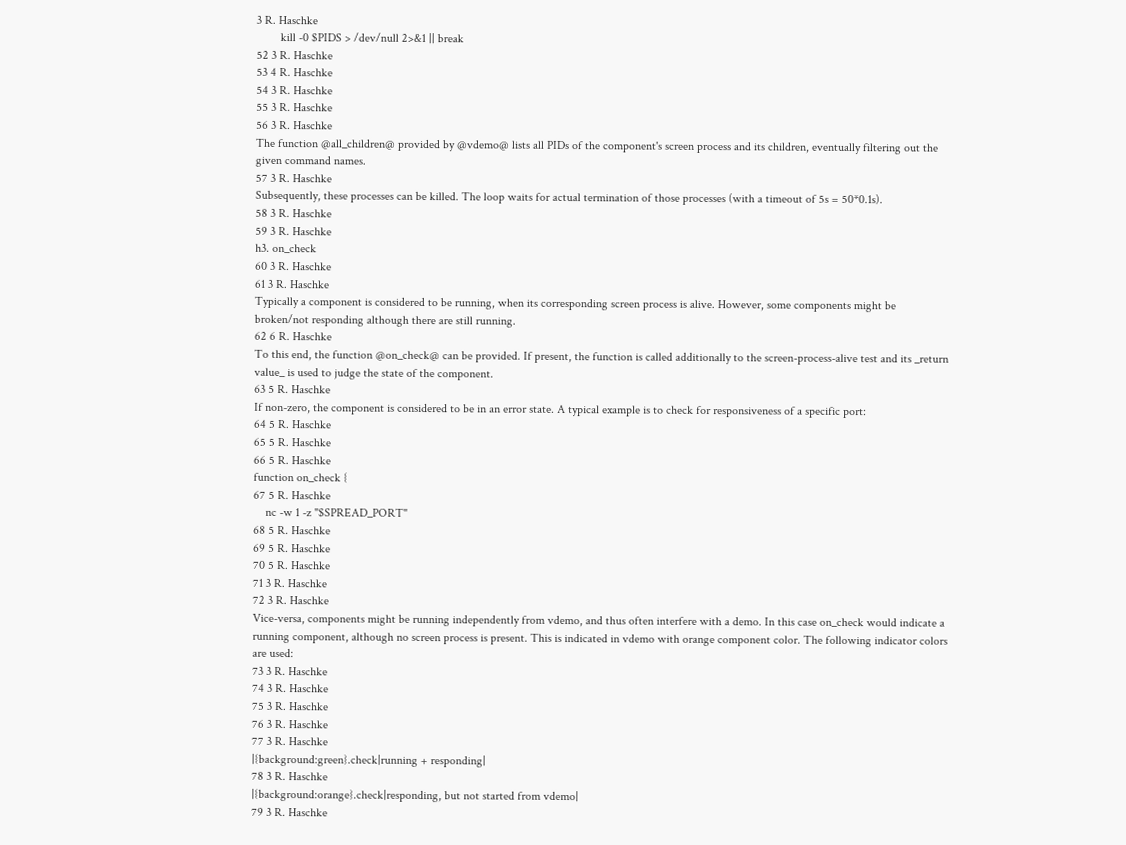3 R. Haschke
        kill -0 $PIDS > /dev/null 2>&1 || break
52 3 R. Haschke
53 4 R. Haschke
54 3 R. Haschke
55 3 R. Haschke
56 3 R. Haschke
The function @all_children@ provided by @vdemo@ lists all PIDs of the component's screen process and its children, eventually filtering out the given command names.
57 3 R. Haschke
Subsequently, these processes can be killed. The loop waits for actual termination of those processes (with a timeout of 5s = 50*0.1s).
58 3 R. Haschke
59 3 R. Haschke
h3. on_check
60 3 R. Haschke
61 3 R. Haschke
Typically a component is considered to be running, when its corresponding screen process is alive. However, some components might be broken/not responding although there are still running.
62 6 R. Haschke
To this end, the function @on_check@ can be provided. If present, the function is called additionally to the screen-process-alive test and its _return value_ is used to judge the state of the component.
63 5 R. Haschke
If non-zero, the component is considered to be in an error state. A typical example is to check for responsiveness of a specific port:
64 5 R. Haschke
65 5 R. Haschke
66 5 R. Haschke
function on_check {
67 5 R. Haschke
    nc -w 1 -z "$SPREAD_PORT"
68 5 R. Haschke
69 5 R. Haschke
70 5 R. Haschke
71 3 R. Haschke
72 3 R. Haschke
Vice-versa, components might be running independently from vdemo, and thus often interfere with a demo. In this case on_check would indicate a running component, although no screen process is present. This is indicated in vdemo with orange component color. The following indicator colors are used:
73 3 R. Haschke
74 3 R. Haschke
75 3 R. Haschke
76 3 R. Haschke
77 3 R. Haschke
|{background:green}.check|running + responding|
78 3 R. Haschke
|{background:orange}.check|responding, but not started from vdemo|
79 3 R. Haschke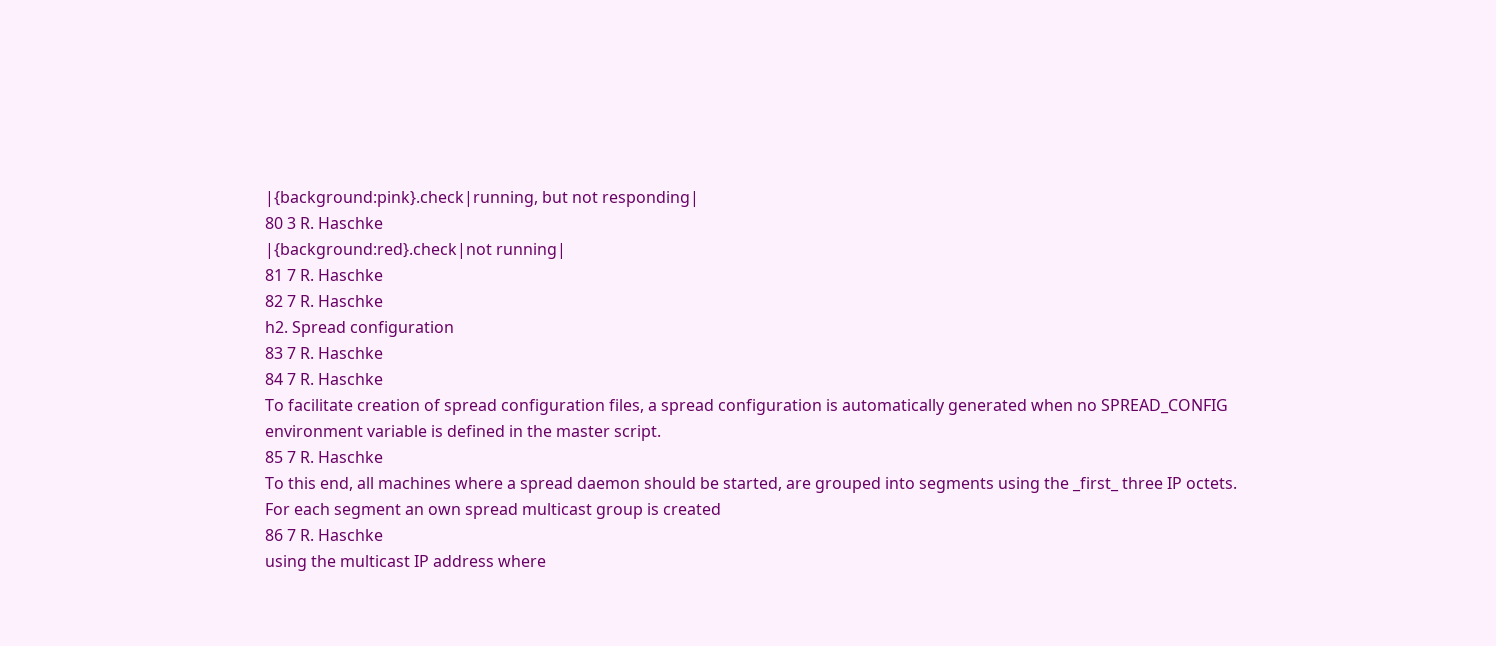|{background:pink}.check|running, but not responding|
80 3 R. Haschke
|{background:red}.check|not running|
81 7 R. Haschke
82 7 R. Haschke
h2. Spread configuration
83 7 R. Haschke
84 7 R. Haschke
To facilitate creation of spread configuration files, a spread configuration is automatically generated when no SPREAD_CONFIG environment variable is defined in the master script.
85 7 R. Haschke
To this end, all machines where a spread daemon should be started, are grouped into segments using the _first_ three IP octets. For each segment an own spread multicast group is created
86 7 R. Haschke
using the multicast IP address where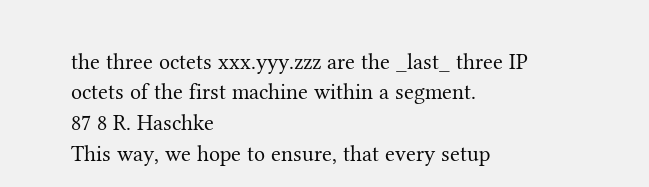the three octets xxx.yyy.zzz are the _last_ three IP octets of the first machine within a segment.
87 8 R. Haschke
This way, we hope to ensure, that every setup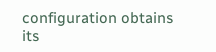configuration obtains its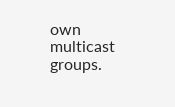own multicast groups.